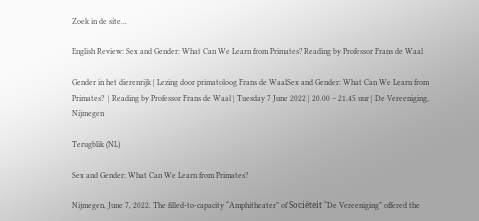Zoek in de site...

English Review: Sex and Gender: What Can We Learn from Primates? Reading by Professor Frans de Waal

Gender in het dierenrijk | Lezing door primatoloog Frans de WaalSex and Gender: What Can We Learn from Primates?  | Reading by Professor Frans de Waal | Tuesday 7 June 2022 | 20.00 – 21.45 uur | De Vereeniging, Nijmegen

Terugblik (NL)

Sex and Gender: What Can We Learn from Primates?

Nijmegen, June 7, 2022. The filled-to-capacity “Amphitheater” of Sociëteit “De Vereeniging” offered the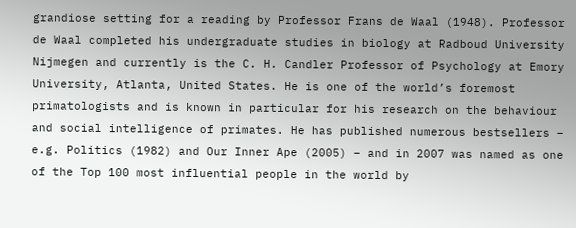grandiose setting for a reading by Professor Frans de Waal (1948). Professor de Waal completed his undergraduate studies in biology at Radboud University Nijmegen and currently is the C. H. Candler Professor of Psychology at Emory University, Atlanta, United States. He is one of the world’s foremost primatologists and is known in particular for his research on the behaviour and social intelligence of primates. He has published numerous bestsellers – e.g. Politics (1982) and Our Inner Ape (2005) – and in 2007 was named as one of the Top 100 most influential people in the world by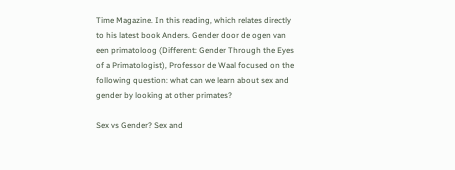Time Magazine. In this reading, which relates directly to his latest book Anders. Gender door de ogen van een primatoloog (Different: Gender Through the Eyes of a Primatologist), Professor de Waal focused on the following question: what can we learn about sex and gender by looking at other primates?

Sex vs Gender? Sex and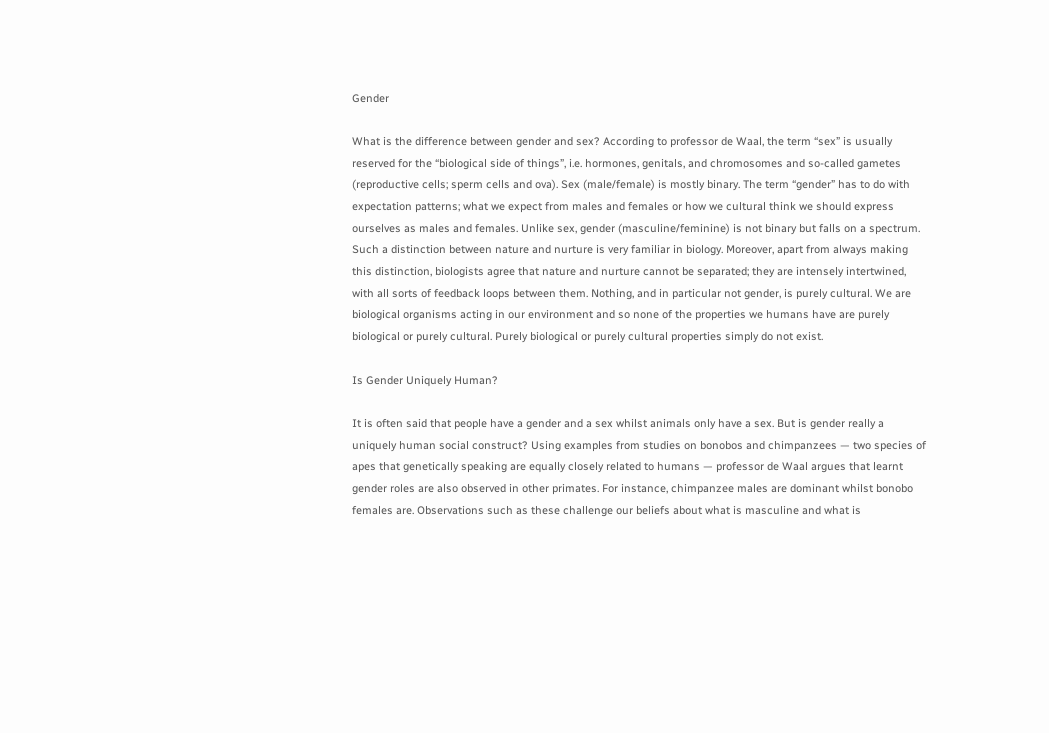Gender

What is the difference between gender and sex? According to professor de Waal, the term “sex” is usually reserved for the “biological side of things”, i.e. hormones, genitals, and chromosomes and so-called gametes (reproductive cells; sperm cells and ova). Sex (male/female) is mostly binary. The term “gender” has to do with expectation patterns; what we expect from males and females or how we cultural think we should express ourselves as males and females. Unlike sex, gender (masculine/feminine) is not binary but falls on a spectrum. Such a distinction between nature and nurture is very familiar in biology. Moreover, apart from always making this distinction, biologists agree that nature and nurture cannot be separated; they are intensely intertwined, with all sorts of feedback loops between them. Nothing, and in particular not gender, is purely cultural. We are biological organisms acting in our environment and so none of the properties we humans have are purely biological or purely cultural. Purely biological or purely cultural properties simply do not exist.

Is Gender Uniquely Human?

It is often said that people have a gender and a sex whilst animals only have a sex. But is gender really a uniquely human social construct? Using examples from studies on bonobos and chimpanzees — two species of apes that genetically speaking are equally closely related to humans — professor de Waal argues that learnt gender roles are also observed in other primates. For instance, chimpanzee males are dominant whilst bonobo females are. Observations such as these challenge our beliefs about what is masculine and what is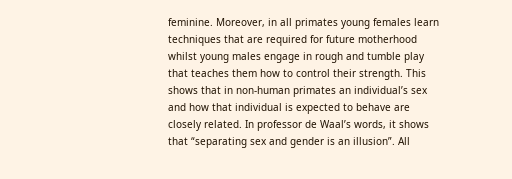feminine. Moreover, in all primates young females learn techniques that are required for future motherhood whilst young males engage in rough and tumble play that teaches them how to control their strength. This shows that in non-human primates an individual’s sex and how that individual is expected to behave are closely related. In professor de Waal’s words, it shows that “separating sex and gender is an illusion”. All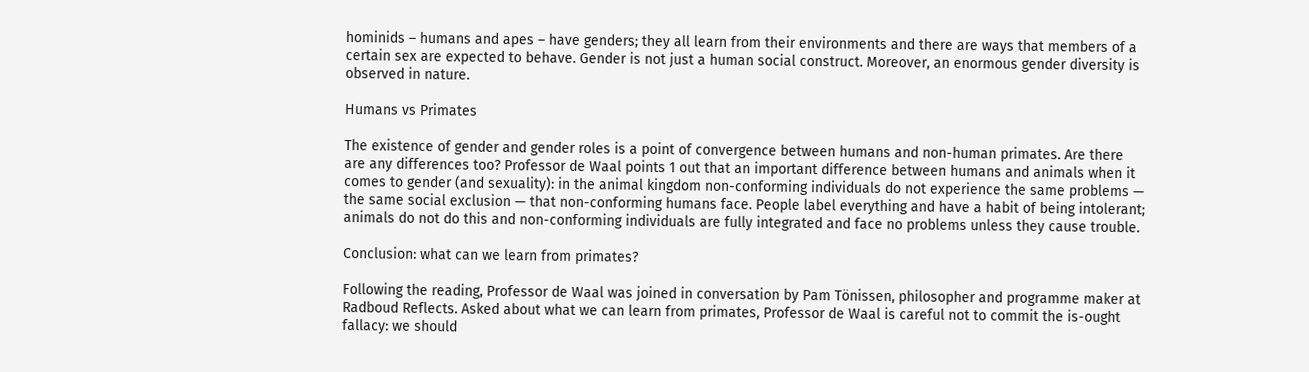hominids – humans and apes – have genders; they all learn from their environments and there are ways that members of a certain sex are expected to behave. Gender is not just a human social construct. Moreover, an enormous gender diversity is observed in nature.

Humans vs Primates

The existence of gender and gender roles is a point of convergence between humans and non-human primates. Are there are any differences too? Professor de Waal points 1 out that an important difference between humans and animals when it comes to gender (and sexuality): in the animal kingdom non-conforming individuals do not experience the same problems — the same social exclusion — that non-conforming humans face. People label everything and have a habit of being intolerant; animals do not do this and non-conforming individuals are fully integrated and face no problems unless they cause trouble.

Conclusion: what can we learn from primates?

Following the reading, Professor de Waal was joined in conversation by Pam Tönissen, philosopher and programme maker at Radboud Reflects. Asked about what we can learn from primates, Professor de Waal is careful not to commit the is-ought fallacy: we should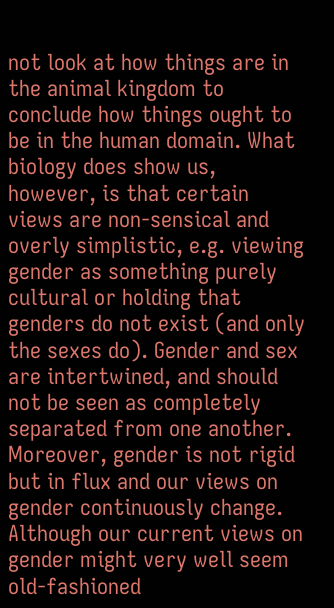not look at how things are in the animal kingdom to conclude how things ought to be in the human domain. What biology does show us, however, is that certain views are non-sensical and overly simplistic, e.g. viewing gender as something purely cultural or holding that genders do not exist (and only the sexes do). Gender and sex are intertwined, and should not be seen as completely separated from one another. Moreover, gender is not rigid but in flux and our views on gender continuously change. Although our current views on gender might very well seem old-fashioned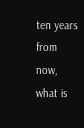ten years from now, what is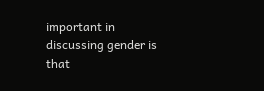important in discussing gender is that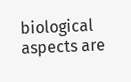biological aspects are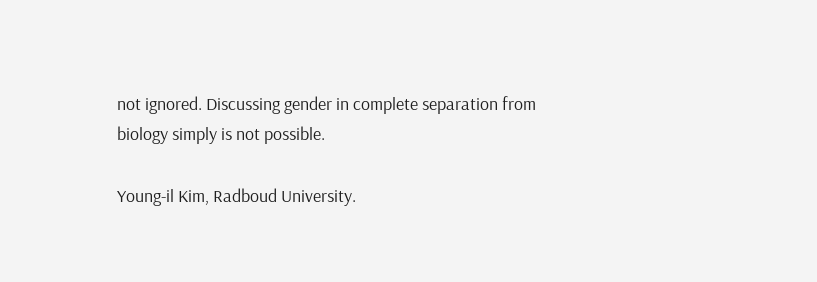not ignored. Discussing gender in complete separation from biology simply is not possible.

Young-il Kim, Radboud University.